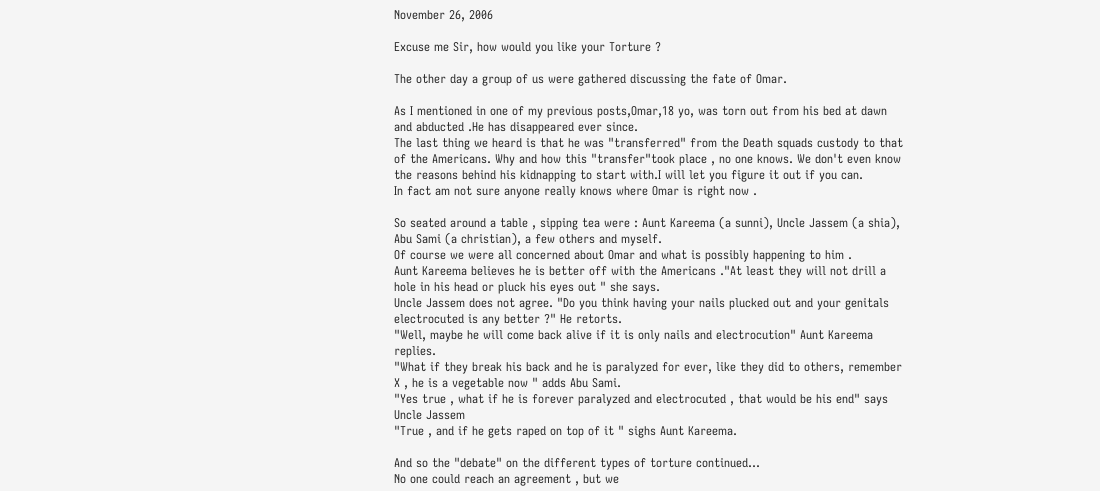November 26, 2006

Excuse me Sir, how would you like your Torture ?

The other day a group of us were gathered discussing the fate of Omar.

As I mentioned in one of my previous posts,Omar,18 yo, was torn out from his bed at dawn and abducted .He has disappeared ever since.
The last thing we heard is that he was "transferred" from the Death squads custody to that of the Americans. Why and how this "transfer"took place , no one knows. We don't even know the reasons behind his kidnapping to start with.I will let you figure it out if you can.
In fact am not sure anyone really knows where Omar is right now .

So seated around a table , sipping tea were : Aunt Kareema (a sunni), Uncle Jassem (a shia), Abu Sami (a christian), a few others and myself.
Of course we were all concerned about Omar and what is possibly happening to him .
Aunt Kareema believes he is better off with the Americans ."At least they will not drill a hole in his head or pluck his eyes out " she says.
Uncle Jassem does not agree. "Do you think having your nails plucked out and your genitals electrocuted is any better ?" He retorts.
"Well, maybe he will come back alive if it is only nails and electrocution" Aunt Kareema replies.
"What if they break his back and he is paralyzed for ever, like they did to others, remember X , he is a vegetable now " adds Abu Sami.
"Yes true , what if he is forever paralyzed and electrocuted , that would be his end" says Uncle Jassem
"True , and if he gets raped on top of it " sighs Aunt Kareema.

And so the "debate" on the different types of torture continued...
No one could reach an agreement , but we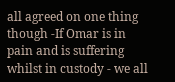all agreed on one thing though -If Omar is in pain and is suffering whilst in custody - we all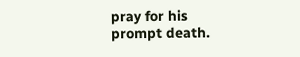pray for his prompt death.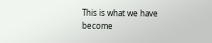This is what we have become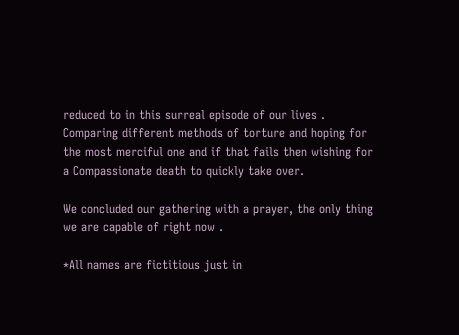reduced to in this surreal episode of our lives .
Comparing different methods of torture and hoping for the most merciful one and if that fails then wishing for a Compassionate death to quickly take over.

We concluded our gathering with a prayer, the only thing we are capable of right now .

*All names are fictitious just in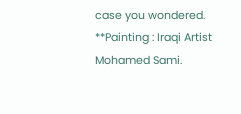case you wondered.
**Painting : Iraqi Artist Mohamed Sami.